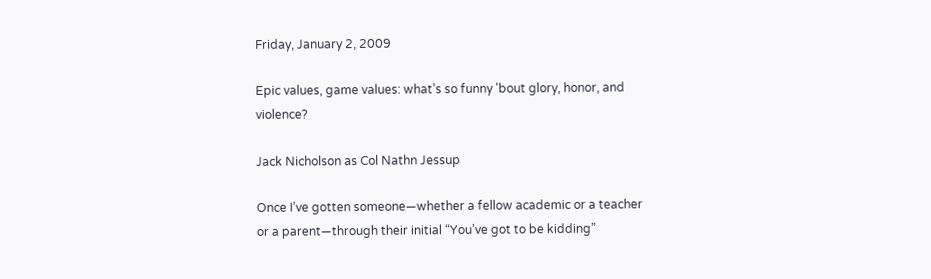Friday, January 2, 2009

Epic values, game values: what’s so funny 'bout glory, honor, and violence?

Jack Nicholson as Col Nathn Jessup

Once I’ve gotten someone—whether a fellow academic or a teacher or a parent—through their initial “You’ve got to be kidding”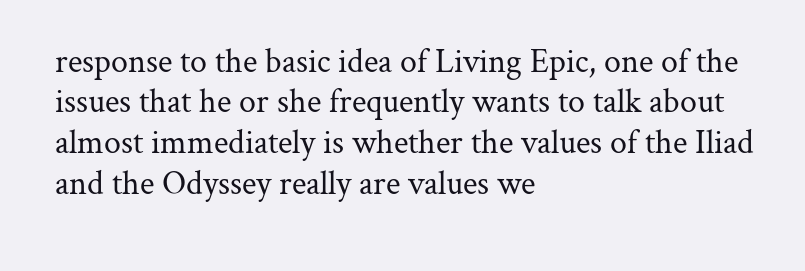response to the basic idea of Living Epic, one of the issues that he or she frequently wants to talk about almost immediately is whether the values of the Iliad and the Odyssey really are values we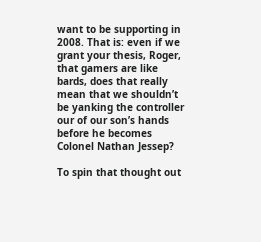want to be supporting in 2008. That is: even if we grant your thesis, Roger, that gamers are like bards, does that really mean that we shouldn’t be yanking the controller our of our son’s hands before he becomes Colonel Nathan Jessep?

To spin that thought out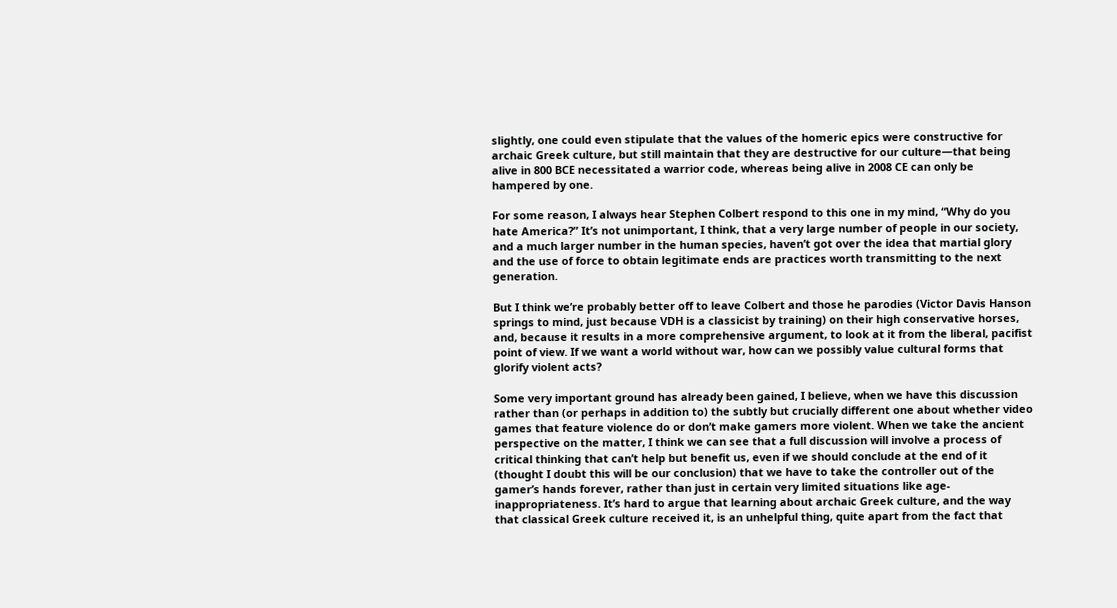slightly, one could even stipulate that the values of the homeric epics were constructive for archaic Greek culture, but still maintain that they are destructive for our culture—that being alive in 800 BCE necessitated a warrior code, whereas being alive in 2008 CE can only be hampered by one.

For some reason, I always hear Stephen Colbert respond to this one in my mind, “Why do you hate America?” It’s not unimportant, I think, that a very large number of people in our society, and a much larger number in the human species, haven’t got over the idea that martial glory and the use of force to obtain legitimate ends are practices worth transmitting to the next generation.

But I think we’re probably better off to leave Colbert and those he parodies (Victor Davis Hanson springs to mind, just because VDH is a classicist by training) on their high conservative horses, and, because it results in a more comprehensive argument, to look at it from the liberal, pacifist point of view. If we want a world without war, how can we possibly value cultural forms that glorify violent acts?

Some very important ground has already been gained, I believe, when we have this discussion rather than (or perhaps in addition to) the subtly but crucially different one about whether video games that feature violence do or don’t make gamers more violent. When we take the ancient perspective on the matter, I think we can see that a full discussion will involve a process of critical thinking that can’t help but benefit us, even if we should conclude at the end of it (thought I doubt this will be our conclusion) that we have to take the controller out of the gamer’s hands forever, rather than just in certain very limited situations like age-inappropriateness. It’s hard to argue that learning about archaic Greek culture, and the way that classical Greek culture received it, is an unhelpful thing, quite apart from the fact that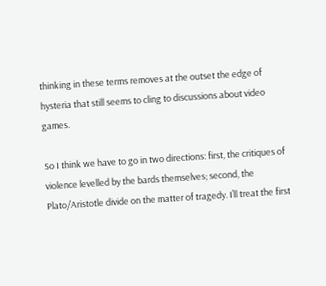thinking in these terms removes at the outset the edge of hysteria that still seems to cling to discussions about video games.

So I think we have to go in two directions: first, the critiques of violence levelled by the bards themselves; second, the Plato/Aristotle divide on the matter of tragedy. I’ll treat the first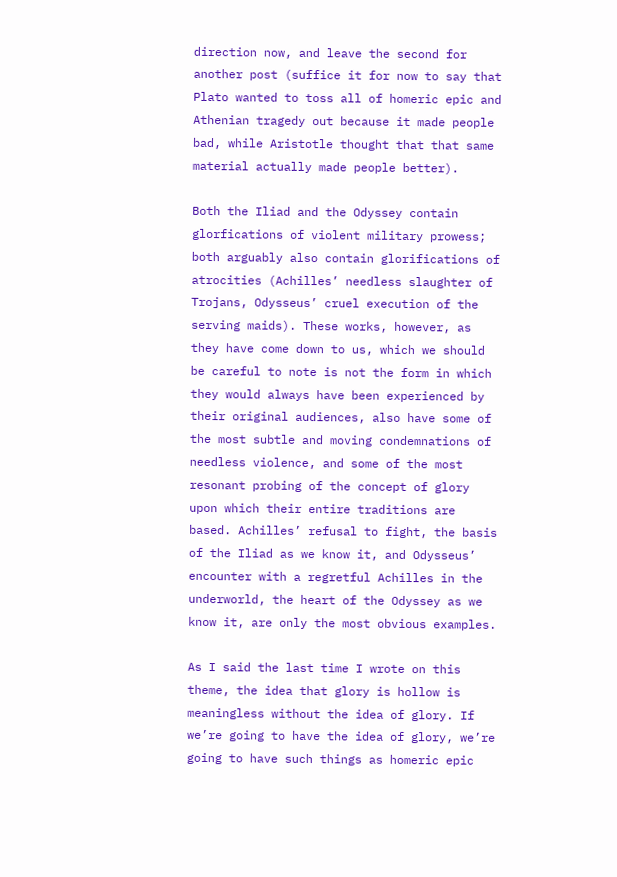direction now, and leave the second for another post (suffice it for now to say that Plato wanted to toss all of homeric epic and Athenian tragedy out because it made people bad, while Aristotle thought that that same material actually made people better).

Both the Iliad and the Odyssey contain glorfications of violent military prowess; both arguably also contain glorifications of atrocities (Achilles’ needless slaughter of Trojans, Odysseus’ cruel execution of the serving maids). These works, however, as they have come down to us, which we should be careful to note is not the form in which they would always have been experienced by their original audiences, also have some of the most subtle and moving condemnations of needless violence, and some of the most resonant probing of the concept of glory upon which their entire traditions are based. Achilles’ refusal to fight, the basis of the Iliad as we know it, and Odysseus’ encounter with a regretful Achilles in the underworld, the heart of the Odyssey as we know it, are only the most obvious examples.

As I said the last time I wrote on this theme, the idea that glory is hollow is meaningless without the idea of glory. If we’re going to have the idea of glory, we’re going to have such things as homeric epic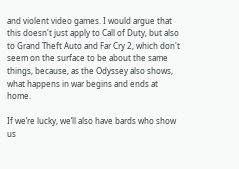and violent video games. I would argue that this doesn't just apply to Call of Duty, but also to Grand Theft Auto and Far Cry 2, which don't seem on the surface to be about the same things, because, as the Odyssey also shows, what happens in war begins and ends at home.

If we’re lucky, we’ll also have bards who show us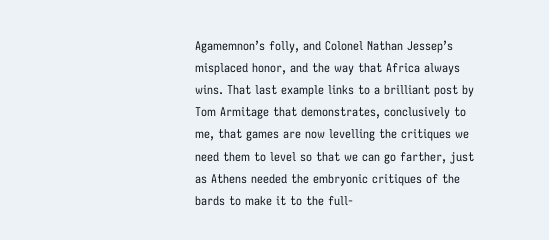Agamemnon’s folly, and Colonel Nathan Jessep’s misplaced honor, and the way that Africa always wins. That last example links to a brilliant post by Tom Armitage that demonstrates, conclusively to me, that games are now levelling the critiques we need them to level so that we can go farther, just as Athens needed the embryonic critiques of the bards to make it to the full-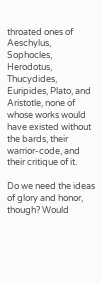throated ones of Aeschylus, Sophocles, Herodotus, Thucydides, Euripides, Plato, and Aristotle, none of whose works would have existed without the bards, their warrior-code, and their critique of it.

Do we need the ideas of glory and honor, though? Would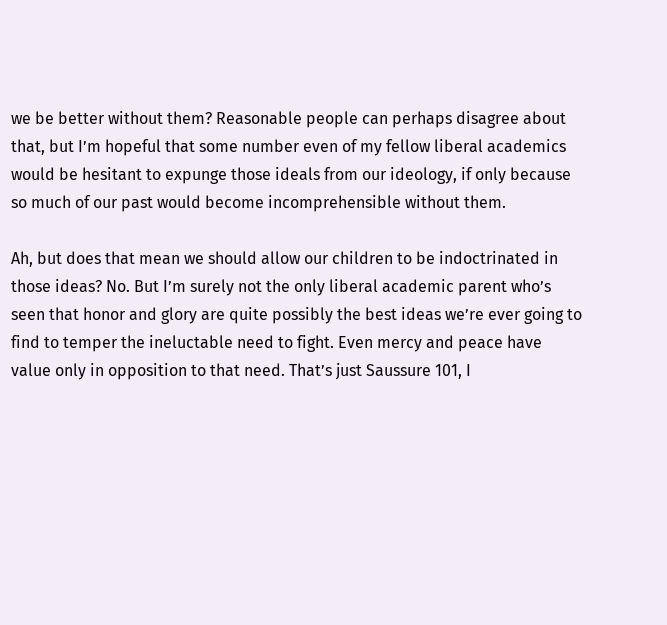we be better without them? Reasonable people can perhaps disagree about that, but I’m hopeful that some number even of my fellow liberal academics would be hesitant to expunge those ideals from our ideology, if only because so much of our past would become incomprehensible without them.

Ah, but does that mean we should allow our children to be indoctrinated in those ideas? No. But I’m surely not the only liberal academic parent who’s seen that honor and glory are quite possibly the best ideas we’re ever going to find to temper the ineluctable need to fight. Even mercy and peace have value only in opposition to that need. That’s just Saussure 101, I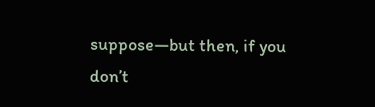suppose—but then, if you don’t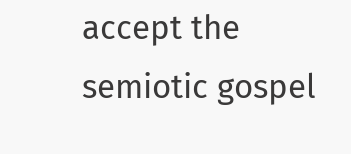accept the semiotic gospel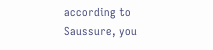according to Saussure, you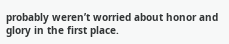probably weren’t worried about honor and glory in the first place.